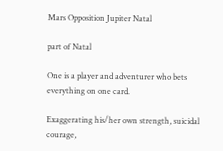Mars Opposition Jupiter Natal

part of Natal

One is a player and adventurer who bets everything on one card.

Exaggerating his/her own strength, suicidal courage,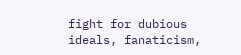fight for dubious ideals, fanaticism,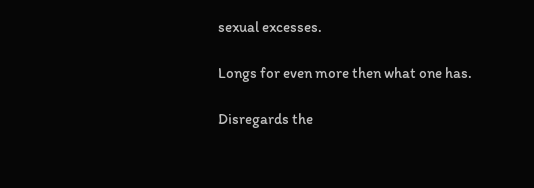sexual excesses.

Longs for even more then what one has.

Disregards the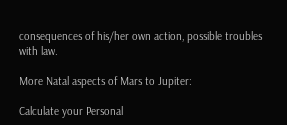consequences of his/her own action, possible troubles with law.

More Natal aspects of Mars to Jupiter:

Calculate your Personal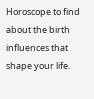Horoscope to find about the birth influences that shape your life.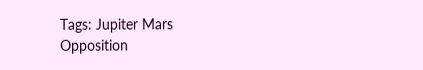Tags: Jupiter Mars Opposition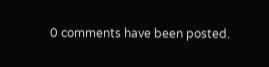0 comments have been posted.